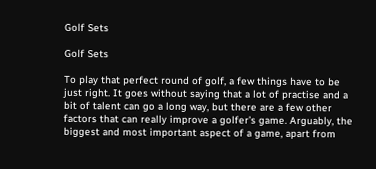Golf Sets

Golf Sets

To play that perfect round of golf, a few things have to be just right. It goes without saying that a lot of practise and a bit of talent can go a long way, but there are a few other factors that can really improve a golfer’s game. Arguably, the biggest and most important aspect of a game, apart from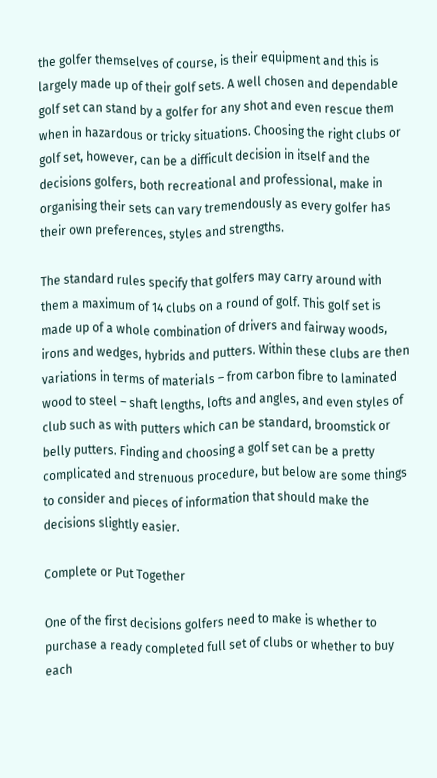the golfer themselves of course, is their equipment and this is largely made up of their golf sets. A well chosen and dependable golf set can stand by a golfer for any shot and even rescue them when in hazardous or tricky situations. Choosing the right clubs or golf set, however, can be a difficult decision in itself and the decisions golfers, both recreational and professional, make in organising their sets can vary tremendously as every golfer has their own preferences, styles and strengths.

The standard rules specify that golfers may carry around with them a maximum of 14 clubs on a round of golf. This golf set is made up of a whole combination of drivers and fairway woods, irons and wedges, hybrids and putters. Within these clubs are then variations in terms of materials – from carbon fibre to laminated wood to steel – shaft lengths, lofts and angles, and even styles of club such as with putters which can be standard, broomstick or belly putters. Finding and choosing a golf set can be a pretty complicated and strenuous procedure, but below are some things to consider and pieces of information that should make the decisions slightly easier.

Complete or Put Together

One of the first decisions golfers need to make is whether to purchase a ready completed full set of clubs or whether to buy each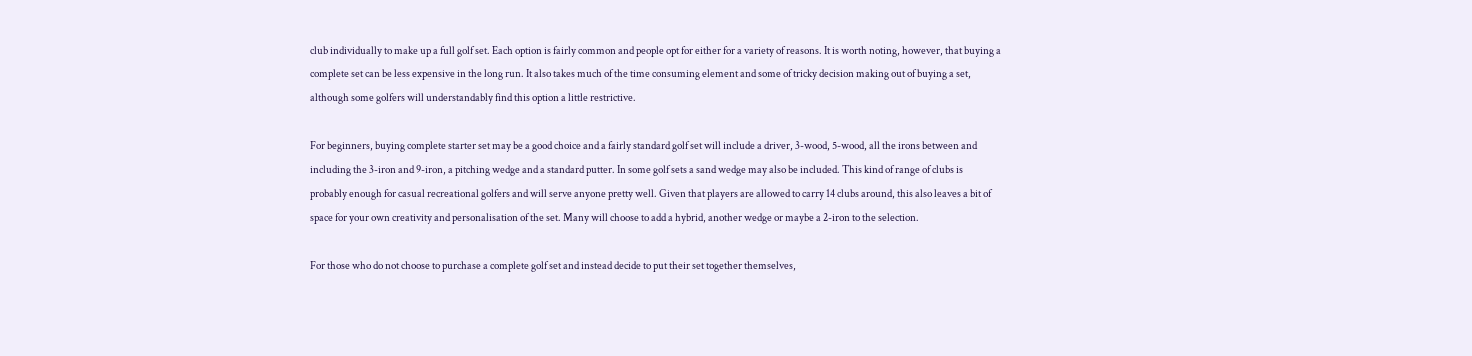club individually to make up a full golf set. Each option is fairly common and people opt for either for a variety of reasons. It is worth noting, however, that buying a complete set can be less expensive in the long run. It also takes much of the time consuming element and some of tricky decision making out of buying a set, although some golfers will understandably find this option a little restrictive.

For beginners, buying complete starter set may be a good choice and a fairly standard golf set will include a driver, 3-wood, 5-wood, all the irons between and including the 3-iron and 9-iron, a pitching wedge and a standard putter. In some golf sets a sand wedge may also be included. This kind of range of clubs is probably enough for casual recreational golfers and will serve anyone pretty well. Given that players are allowed to carry 14 clubs around, this also leaves a bit of space for your own creativity and personalisation of the set. Many will choose to add a hybrid, another wedge or maybe a 2-iron to the selection.

For those who do not choose to purchase a complete golf set and instead decide to put their set together themselves,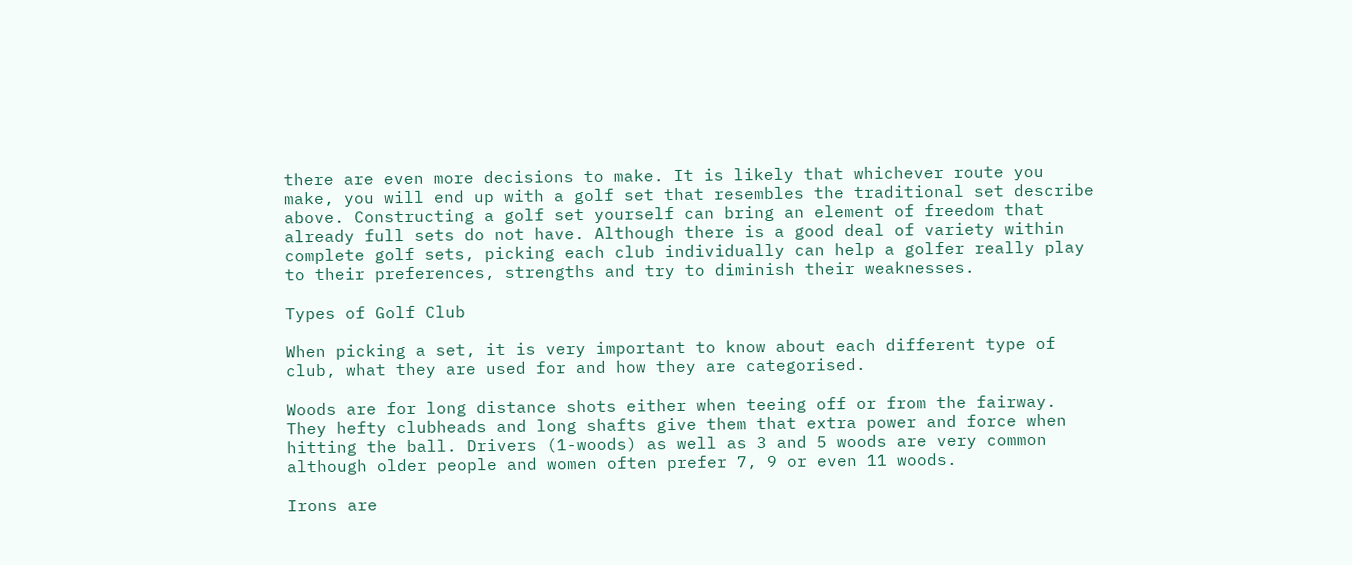there are even more decisions to make. It is likely that whichever route you make, you will end up with a golf set that resembles the traditional set describe above. Constructing a golf set yourself can bring an element of freedom that already full sets do not have. Although there is a good deal of variety within complete golf sets, picking each club individually can help a golfer really play to their preferences, strengths and try to diminish their weaknesses.

Types of Golf Club

When picking a set, it is very important to know about each different type of club, what they are used for and how they are categorised.

Woods are for long distance shots either when teeing off or from the fairway. They hefty clubheads and long shafts give them that extra power and force when hitting the ball. Drivers (1-woods) as well as 3 and 5 woods are very common although older people and women often prefer 7, 9 or even 11 woods.

Irons are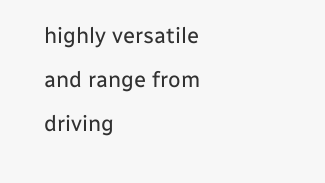highly versatile and range from driving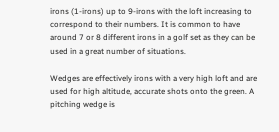irons (1-irons) up to 9-irons with the loft increasing to correspond to their numbers. It is common to have around 7 or 8 different irons in a golf set as they can be used in a great number of situations.

Wedges are effectively irons with a very high loft and are used for high altitude, accurate shots onto the green. A pitching wedge is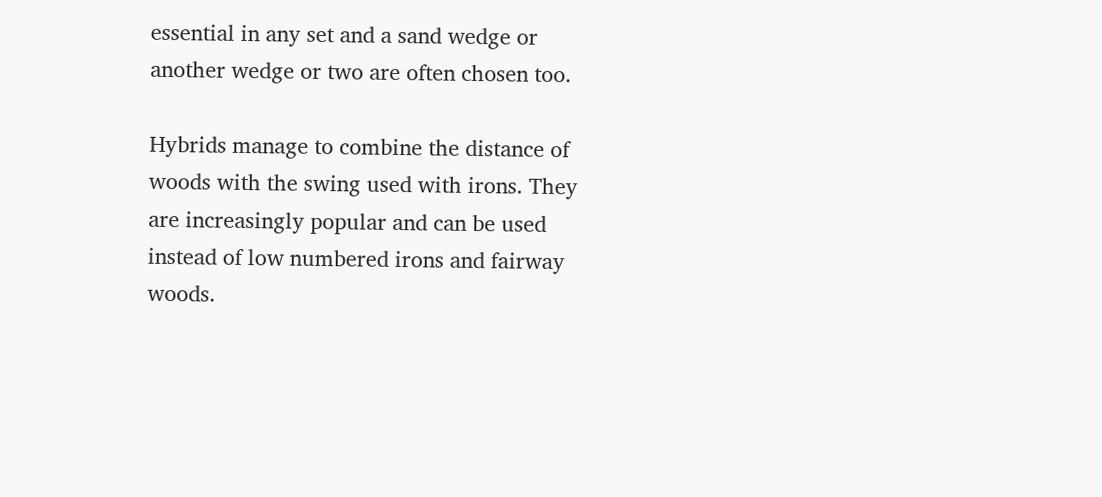essential in any set and a sand wedge or another wedge or two are often chosen too.

Hybrids manage to combine the distance of woods with the swing used with irons. They are increasingly popular and can be used instead of low numbered irons and fairway woods.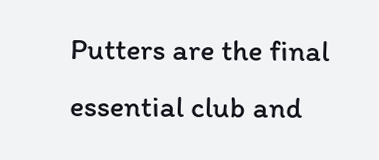Putters are the final essential club and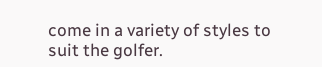come in a variety of styles to suit the golfer.